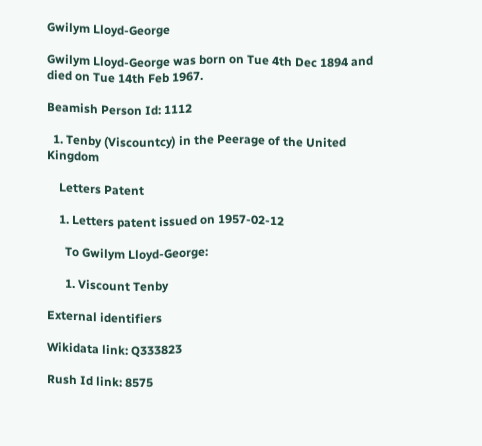Gwilym Lloyd-George

Gwilym Lloyd-George was born on Tue 4th Dec 1894 and died on Tue 14th Feb 1967.

Beamish Person Id: 1112

  1. Tenby (Viscountcy) in the Peerage of the United Kingdom

    Letters Patent

    1. Letters patent issued on 1957-02-12

      To Gwilym Lloyd-George:

      1. Viscount Tenby

External identifiers

Wikidata link: Q333823

Rush Id link: 8575